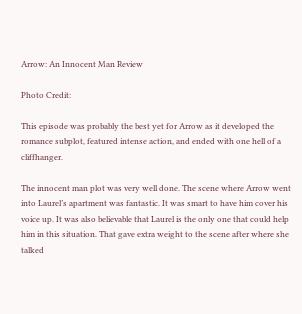Arrow: An Innocent Man Review

Photo Credit:

This episode was probably the best yet for Arrow as it developed the romance subplot, featured intense action, and ended with one hell of a cliffhanger.

The innocent man plot was very well done. The scene where Arrow went into Laurel’s apartment was fantastic. It was smart to have him cover his voice up. It was also believable that Laurel is the only one that could help him in this situation. That gave extra weight to the scene after where she talked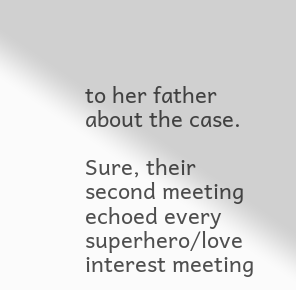to her father about the case.

Sure, their second meeting echoed every superhero/love interest meeting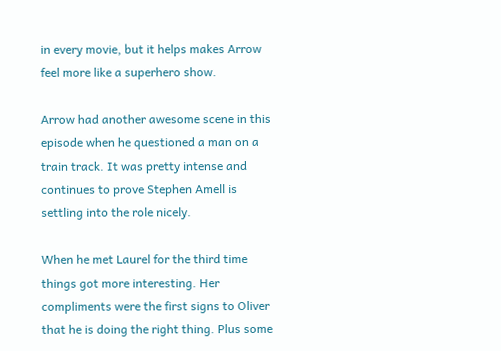in every movie, but it helps makes Arrow feel more like a superhero show.

Arrow had another awesome scene in this episode when he questioned a man on a train track. It was pretty intense and continues to prove Stephen Amell is settling into the role nicely.

When he met Laurel for the third time things got more interesting. Her compliments were the first signs to Oliver that he is doing the right thing. Plus some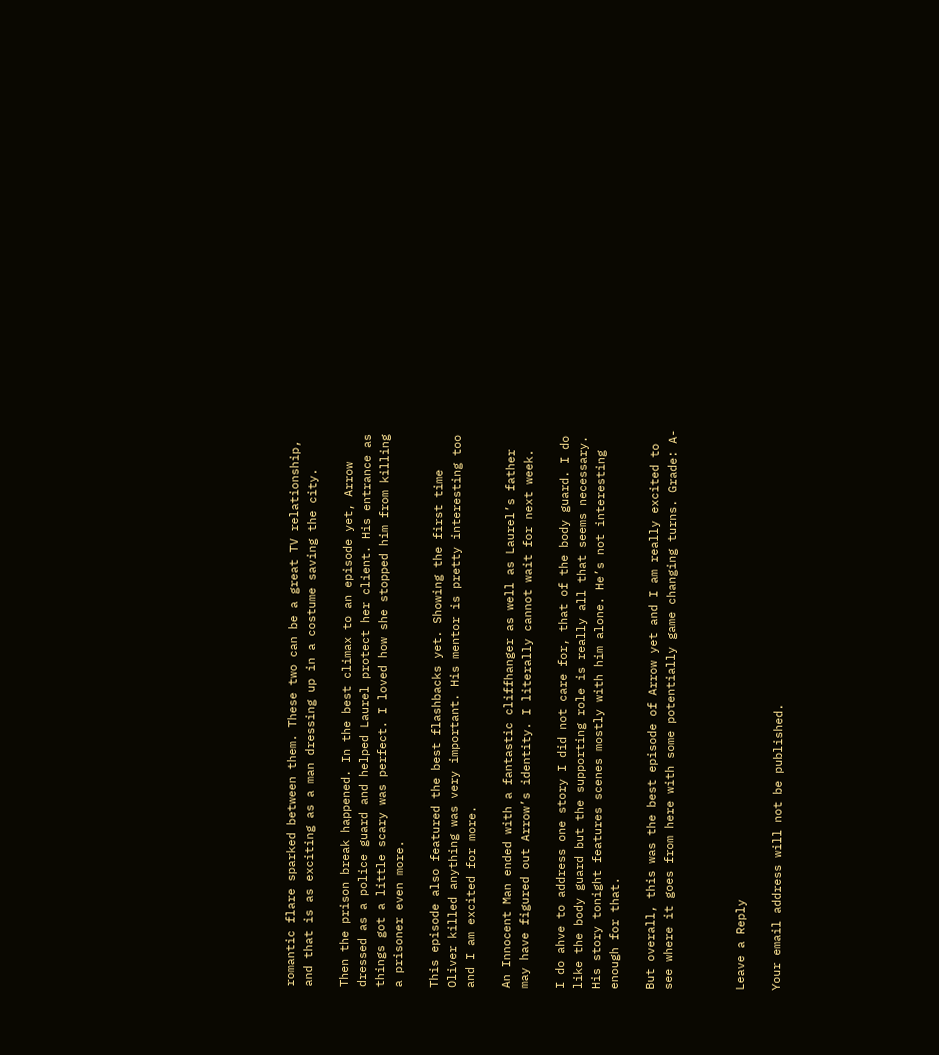romantic flare sparked between them. These two can be a great TV relationship, and that is as exciting as a man dressing up in a costume saving the city.

Then the prison break happened. In the best climax to an episode yet, Arrow dressed as a police guard and helped Laurel protect her client. His entrance as things got a little scary was perfect. I loved how she stopped him from killing a prisoner even more.

This episode also featured the best flashbacks yet. Showing the first time Oliver killed anything was very important. His mentor is pretty interesting too and I am excited for more.

An Innocent Man ended with a fantastic cliffhanger as well as Laurel’s father may have figured out Arrow’s identity. I literally cannot wait for next week.

I do ahve to address one story I did not care for, that of the body guard. I do like the body guard but the supporting role is really all that seems necessary. His story tonight features scenes mostly with him alone. He’s not interesting enough for that.

But overall, this was the best episode of Arrow yet and I am really excited to see where it goes from here with some potentially game changing turns. Grade: A-



Leave a Reply

Your email address will not be published.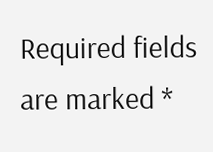Required fields are marked *